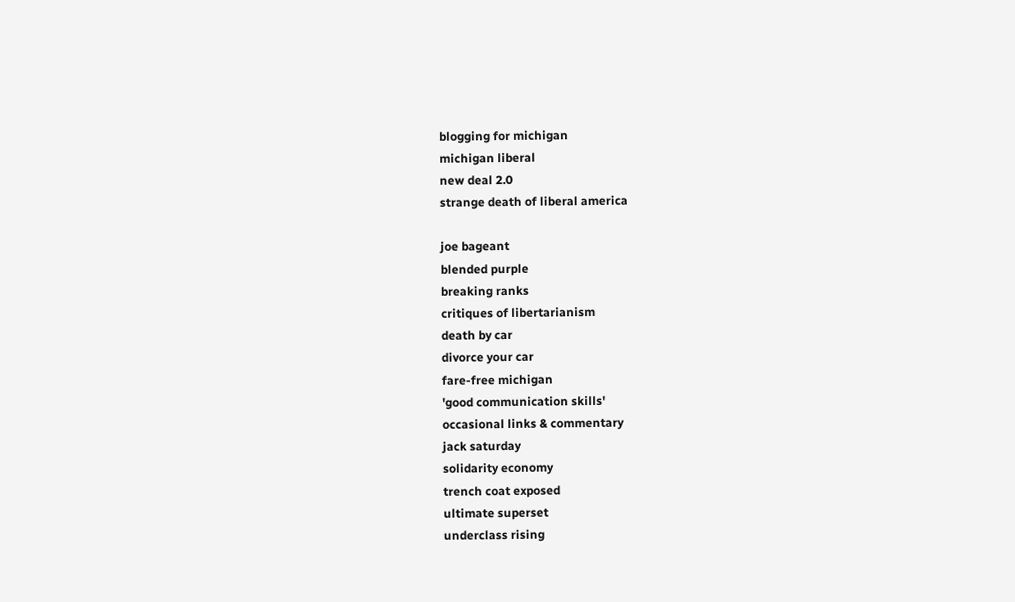blogging for michigan
michigan liberal
new deal 2.0
strange death of liberal america

joe bageant
blended purple
breaking ranks
critiques of libertarianism
death by car
divorce your car
fare-free michigan
'good communication skills'
occasional links & commentary
jack saturday
solidarity economy
trench coat exposed
ultimate superset
underclass rising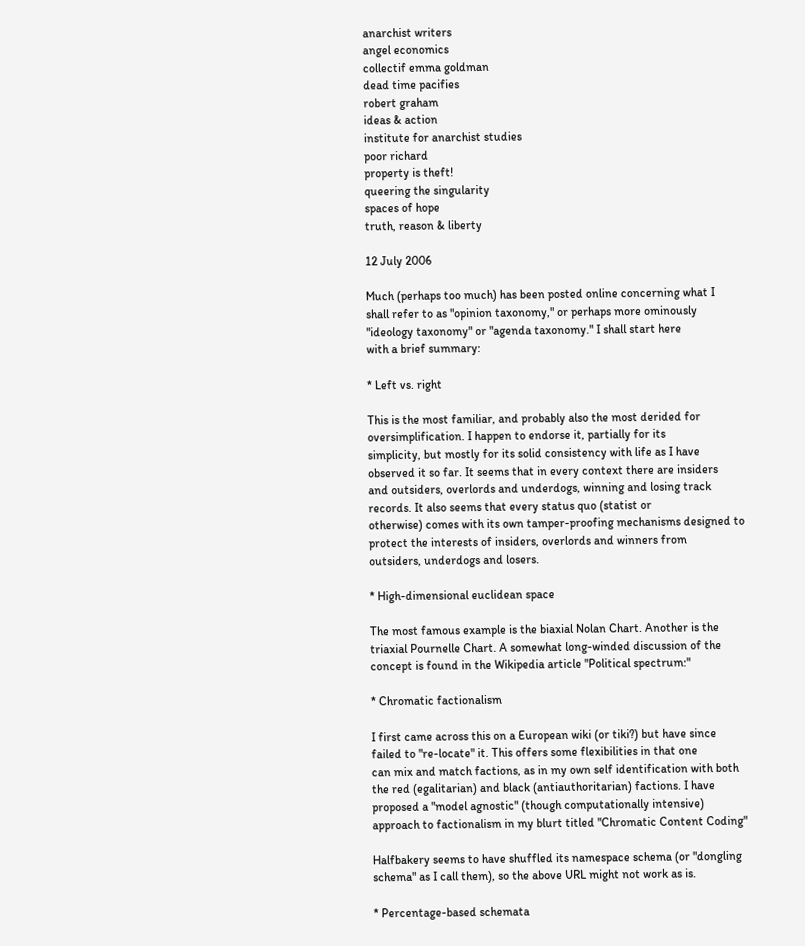anarchist writers
angel economics
collectif emma goldman
dead time pacifies
robert graham
ideas & action
institute for anarchist studies
poor richard
property is theft!
queering the singularity
spaces of hope
truth, reason & liberty

12 July 2006

Much (perhaps too much) has been posted online concerning what I
shall refer to as "opinion taxonomy," or perhaps more ominously
"ideology taxonomy" or "agenda taxonomy." I shall start here
with a brief summary:

* Left vs. right

This is the most familiar, and probably also the most derided for
oversimplification. I happen to endorse it, partially for its
simplicity, but mostly for its solid consistency with life as I have
observed it so far. It seems that in every context there are insiders
and outsiders, overlords and underdogs, winning and losing track
records. It also seems that every status quo (statist or
otherwise) comes with its own tamper-proofing mechanisms designed to
protect the interests of insiders, overlords and winners from
outsiders, underdogs and losers.

* High-dimensional euclidean space

The most famous example is the biaxial Nolan Chart. Another is the
triaxial Pournelle Chart. A somewhat long-winded discussion of the
concept is found in the Wikipedia article "Political spectrum:"

* Chromatic factionalism

I first came across this on a European wiki (or tiki?) but have since
failed to "re-locate" it. This offers some flexibilities in that one
can mix and match factions, as in my own self identification with both
the red (egalitarian) and black (antiauthoritarian) factions. I have
proposed a "model agnostic" (though computationally intensive)
approach to factionalism in my blurt titled "Chromatic Content Coding"

Halfbakery seems to have shuffled its namespace schema (or "dongling
schema" as I call them), so the above URL might not work as is.

* Percentage-based schemata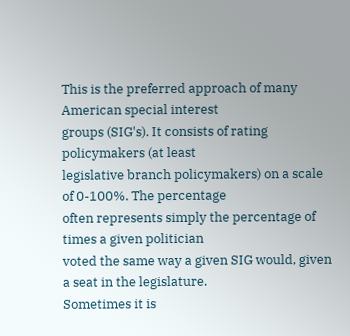This is the preferred approach of many American special interest
groups (SIG's). It consists of rating policymakers (at least
legislative branch policymakers) on a scale of 0-100%. The percentage
often represents simply the percentage of times a given politician
voted the same way a given SIG would, given a seat in the legislature.
Sometimes it is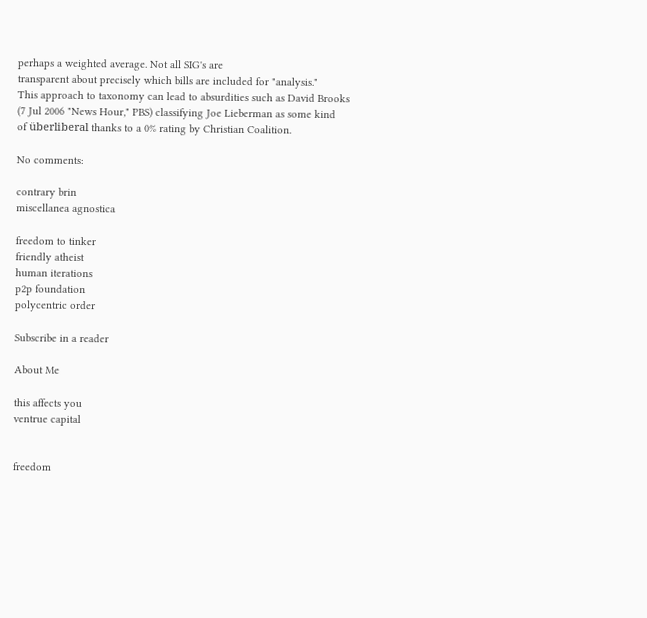perhaps a weighted average. Not all SIG's are
transparent about precisely which bills are included for "analysis."
This approach to taxonomy can lead to absurdities such as David Brooks
(7 Jul 2006 "News Hour," PBS) classifying Joe Lieberman as some kind
of überliberal thanks to a 0% rating by Christian Coalition.

No comments:

contrary brin
miscellanea agnostica

freedom to tinker
friendly atheist
human iterations
p2p foundation
polycentric order

Subscribe in a reader

About Me

this affects you
ventrue capital


freedom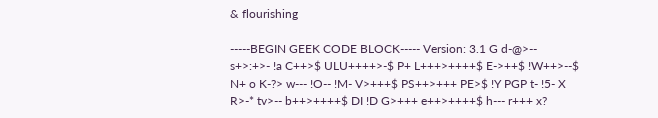& flourishing

-----BEGIN GEEK CODE BLOCK----- Version: 3.1 G d-@>-- s+>:+>- !a C++>$ ULU++++>-$ P+ L+++>++++$ E->++$ !W++>--$ N+ o K-?> w--- !O-- !M- V>+++$ PS++>+++ PE>$ !Y PGP t- !5- X R>-* tv>-- b++>++++$ DI !D G>+++ e++>++++$ h--- r+++ x?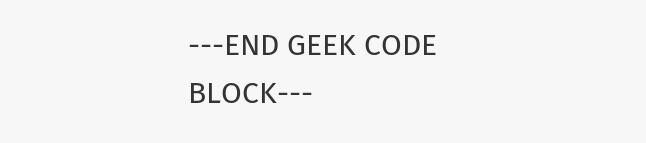---END GEEK CODE BLOCK---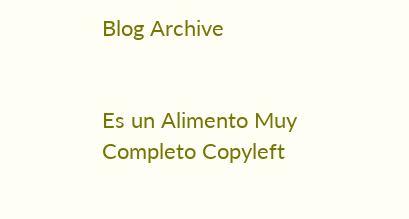Blog Archive


Es un Alimento Muy Completo Copyleft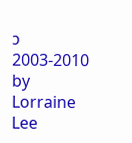ↄ 2003-2010 by Lorraine Lee